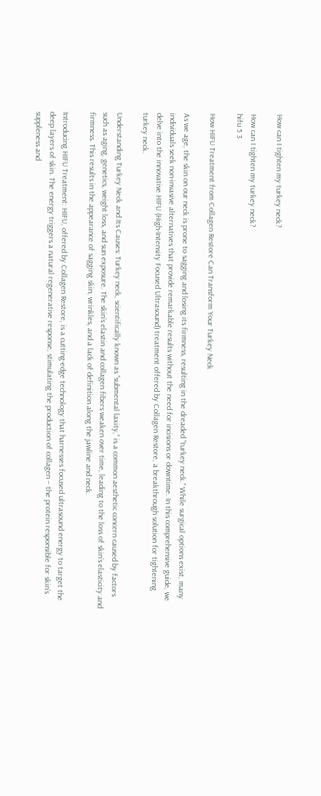How can I tighten my turkey neck?

How can I tighten my turkey neck?
hifu 5 3

How HIFU Treatment from Collagen Restore Can Transform Your Turkey Neck

As we age, the skin on our neck is prone to sagging and losing its firmness, resulting in the dreaded “turkey neck.” While surgical options exist, many individuals seek non-invasive alternatives that provide remarkable results without the need for incisions or downtime. In this comprehensive guide, we delve into the innovative HIFU (High-Intensity Focused Ultrasound) treatment offered by Collagen Restore, a breakthrough solution for tightening turkey neck.

Understanding Turkey Neck and Its Causes: Turkey neck, scientifically known as “submental laxity,” is a common aesthetic concern caused by factors such as aging, genetics, weight loss, and sun exposure. The skin’s elastin and collagen fibers weaken over time, leading to the loss of skin’s elasticity and firmness. This results in the appearance of sagging skin, wrinkles, and a lack of definition along the jawline and neck.

Introducing HIFU Treatment: HIFU, offered by Collagen Restore, is a cutting-edge technology that harnesses focused ultrasound energy to target the deep layers of skin. The energy triggers a natural regenerative response, stimulating the production of collagen – the protein responsible for skin’s suppleness and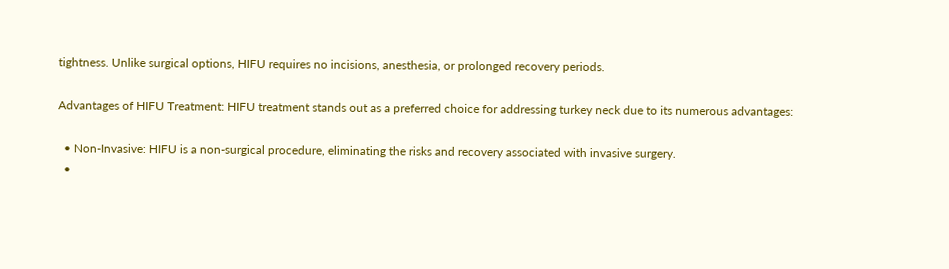tightness. Unlike surgical options, HIFU requires no incisions, anesthesia, or prolonged recovery periods.

Advantages of HIFU Treatment: HIFU treatment stands out as a preferred choice for addressing turkey neck due to its numerous advantages:

  • Non-Invasive: HIFU is a non-surgical procedure, eliminating the risks and recovery associated with invasive surgery.
  •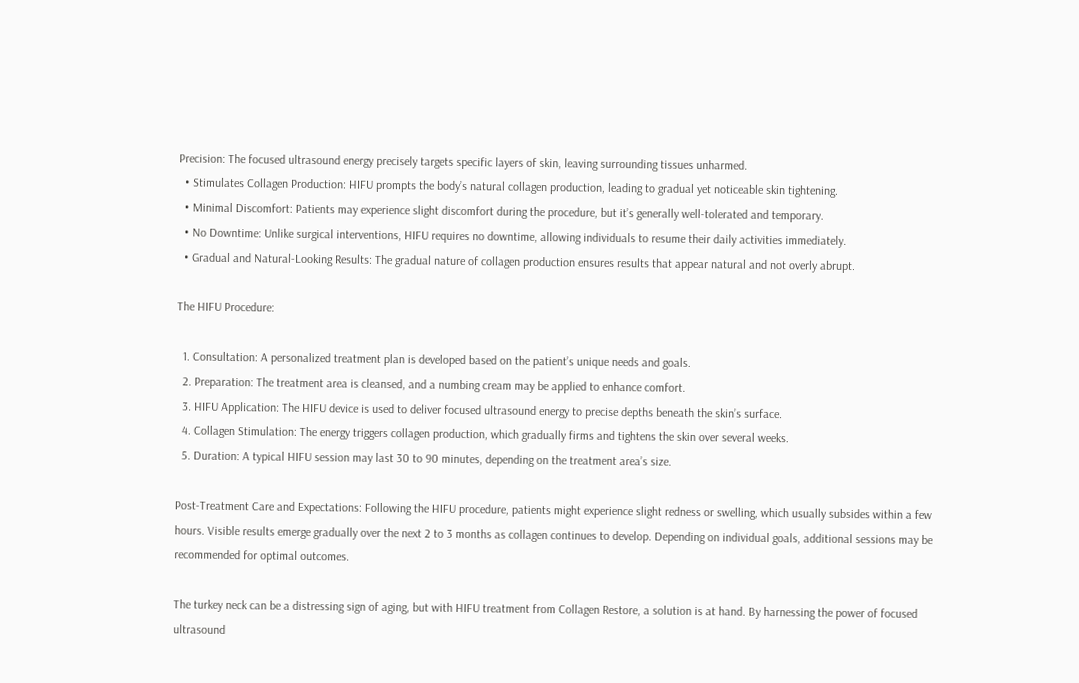Precision: The focused ultrasound energy precisely targets specific layers of skin, leaving surrounding tissues unharmed.
  • Stimulates Collagen Production: HIFU prompts the body’s natural collagen production, leading to gradual yet noticeable skin tightening.
  • Minimal Discomfort: Patients may experience slight discomfort during the procedure, but it’s generally well-tolerated and temporary.
  • No Downtime: Unlike surgical interventions, HIFU requires no downtime, allowing individuals to resume their daily activities immediately.
  • Gradual and Natural-Looking Results: The gradual nature of collagen production ensures results that appear natural and not overly abrupt.

The HIFU Procedure:

  1. Consultation: A personalized treatment plan is developed based on the patient’s unique needs and goals.
  2. Preparation: The treatment area is cleansed, and a numbing cream may be applied to enhance comfort.
  3. HIFU Application: The HIFU device is used to deliver focused ultrasound energy to precise depths beneath the skin’s surface.
  4. Collagen Stimulation: The energy triggers collagen production, which gradually firms and tightens the skin over several weeks.
  5. Duration: A typical HIFU session may last 30 to 90 minutes, depending on the treatment area’s size.

Post-Treatment Care and Expectations: Following the HIFU procedure, patients might experience slight redness or swelling, which usually subsides within a few hours. Visible results emerge gradually over the next 2 to 3 months as collagen continues to develop. Depending on individual goals, additional sessions may be recommended for optimal outcomes.

The turkey neck can be a distressing sign of aging, but with HIFU treatment from Collagen Restore, a solution is at hand. By harnessing the power of focused ultrasound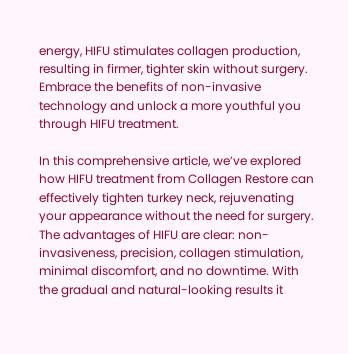energy, HIFU stimulates collagen production, resulting in firmer, tighter skin without surgery. Embrace the benefits of non-invasive technology and unlock a more youthful you through HIFU treatment.

In this comprehensive article, we’ve explored how HIFU treatment from Collagen Restore can effectively tighten turkey neck, rejuvenating your appearance without the need for surgery. The advantages of HIFU are clear: non-invasiveness, precision, collagen stimulation, minimal discomfort, and no downtime. With the gradual and natural-looking results it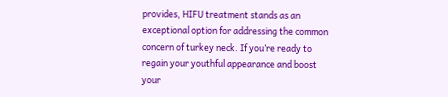provides, HIFU treatment stands as an exceptional option for addressing the common concern of turkey neck. If you’re ready to regain your youthful appearance and boost your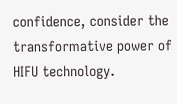confidence, consider the transformative power of HIFU technology.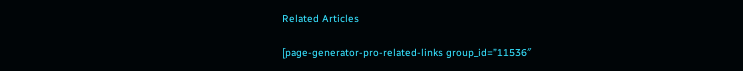Related Articles

[page-generator-pro-related-links group_id=”11536″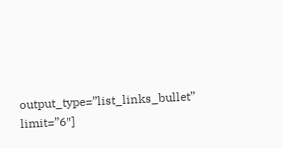output_type=”list_links_bullet” limit=”6″]